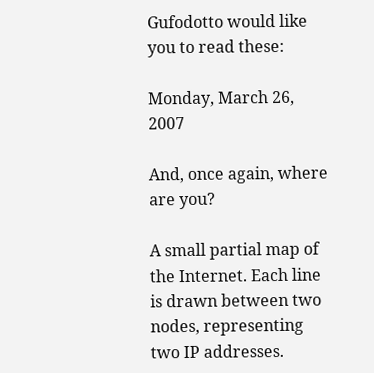Gufodotto would like you to read these:

Monday, March 26, 2007

And, once again, where are you?

A small partial map of the Internet. Each line is drawn between two nodes, representing two IP addresses.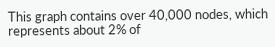This graph contains over 40,000 nodes, which represents about 2% of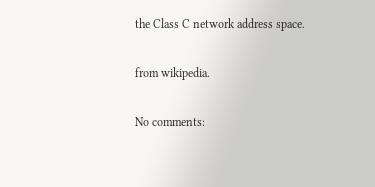the Class C network address space.

from wikipedia.

No comments: